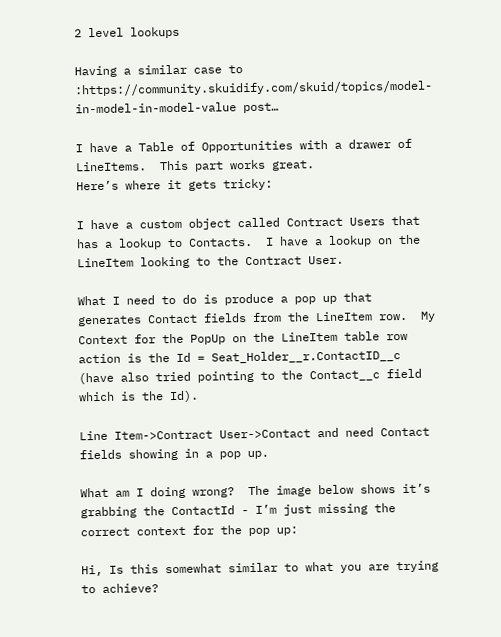2 level lookups

Having a similar case to :https://community.skuidify.com/skuid/topics/model-in-model-in-model-value post…

I have a Table of Opportunities with a drawer of LineItems.  This part works great.
Here’s where it gets tricky:

I have a custom object called Contract Users that has a lookup to Contacts.  I have a lookup on the LineItem looking to the Contract User.

What I need to do is produce a pop up that generates Contact fields from the LineItem row.  My Context for the PopUp on the LineItem table row action is the Id = Seat_Holder__r.ContactID__c (have also tried pointing to the Contact__c field which is the Id).

Line Item->Contract User->Contact and need Contact fields showing in a pop up.

What am I doing wrong?  The image below shows it’s grabbing the ContactId - I’m just missing the correct context for the pop up:

Hi, Is this somewhat similar to what you are trying to achieve?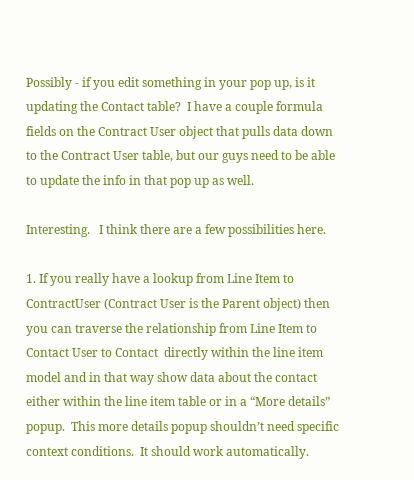Possibly - if you edit something in your pop up, is it updating the Contact table?  I have a couple formula fields on the Contract User object that pulls data down to the Contract User table, but our guys need to be able to update the info in that pop up as well.

Interesting.   I think there are a few possibilities here.

1. If you really have a lookup from Line Item to ContractUser (Contract User is the Parent object) then you can traverse the relationship from Line Item to Contact User to Contact  directly within the line item model and in that way show data about the contact either within the line item table or in a “More details” popup.  This more details popup shouldn’t need specific context conditions.  It should work automatically.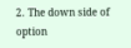2. The down side of option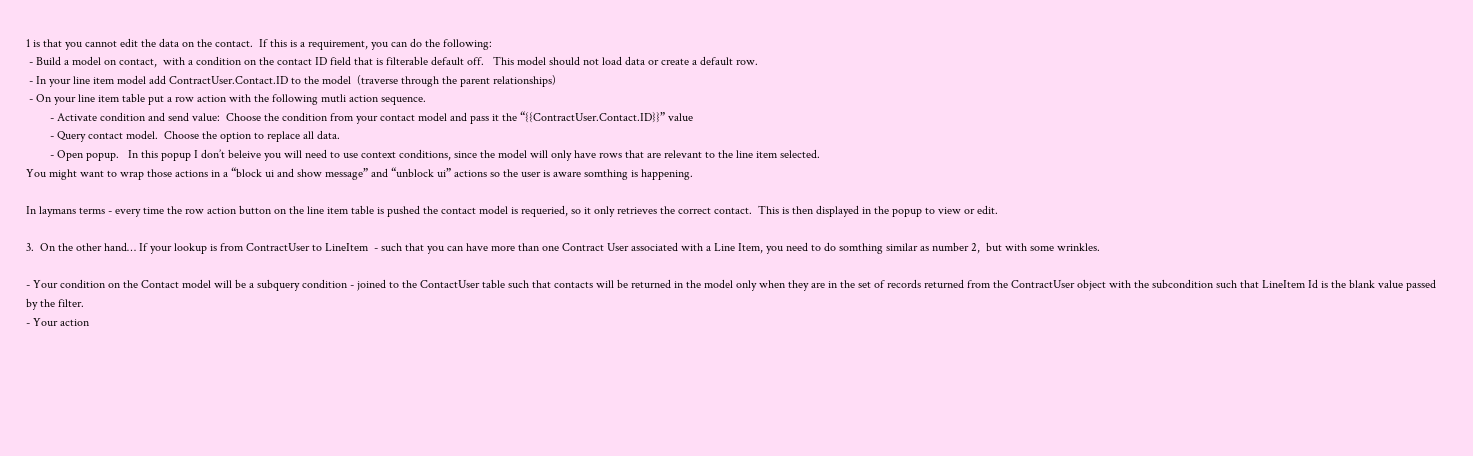1 is that you cannot edit the data on the contact.  If this is a requirement, you can do the following:
 - Build a model on contact,  with a condition on the contact ID field that is filterable default off.   This model should not load data or create a default row.
 - In your line item model add ContractUser.Contact.ID to the model  (traverse through the parent relationships)
 - On your line item table put a row action with the following mutli action sequence.
        - Activate condition and send value:  Choose the condition from your contact model and pass it the “{{ContractUser.Contact.ID}}” value
        - Query contact model.  Choose the option to replace all data.
        - Open popup.   In this popup I don’t beleive you will need to use context conditions, since the model will only have rows that are relevant to the line item selected.
You might want to wrap those actions in a “block ui and show message” and “unblock ui” actions so the user is aware somthing is happening.

In laymans terms - every time the row action button on the line item table is pushed the contact model is requeried, so it only retrieves the correct contact.  This is then displayed in the popup to view or edit.

3.  On the other hand… If your lookup is from ContractUser to LineItem  - such that you can have more than one Contract User associated with a Line Item, you need to do somthing similar as number 2,  but with some wrinkles.

- Your condition on the Contact model will be a subquery condition - joined to the ContactUser table such that contacts will be returned in the model only when they are in the set of records returned from the ContractUser object with the subcondition such that LineItem Id is the blank value passed by the filter.
- Your action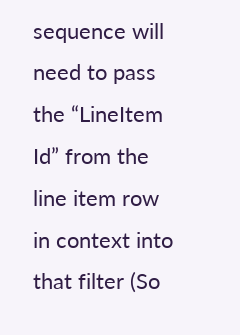sequence will need to pass the “LineItem Id” from the line item row in context into that filter (So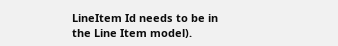LineItem Id needs to be in the Line Item model).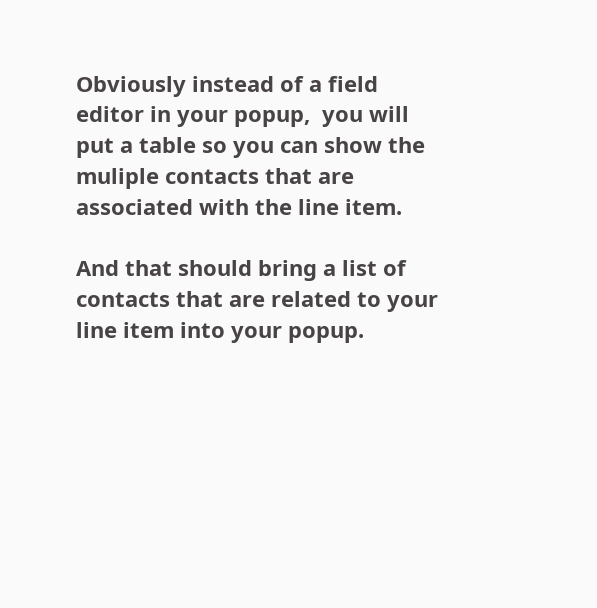Obviously instead of a field editor in your popup,  you will put a table so you can show the muliple contacts that are associated with the line item.

And that should bring a list of contacts that are related to your line item into your popup.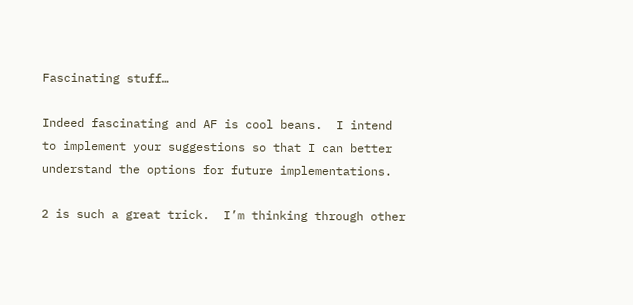Fascinating stuff…

Indeed fascinating and AF is cool beans.  I intend to implement your suggestions so that I can better understand the options for future implementations.

2 is such a great trick.  I’m thinking through other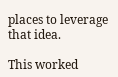places to leverage that idea.

This worked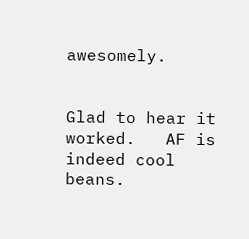awesomely.


Glad to hear it worked.   AF is indeed cool beans.